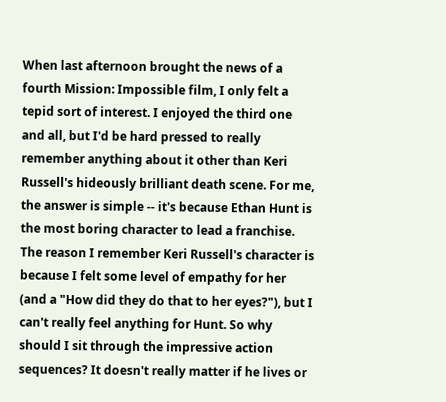When last afternoon brought the news of a fourth Mission: Impossible film, I only felt a tepid sort of interest. I enjoyed the third one and all, but I'd be hard pressed to really remember anything about it other than Keri Russell's hideously brilliant death scene. For me, the answer is simple -- it's because Ethan Hunt is the most boring character to lead a franchise. The reason I remember Keri Russell's character is because I felt some level of empathy for her (and a "How did they do that to her eyes?"), but I can't really feel anything for Hunt. So why should I sit through the impressive action sequences? It doesn't really matter if he lives or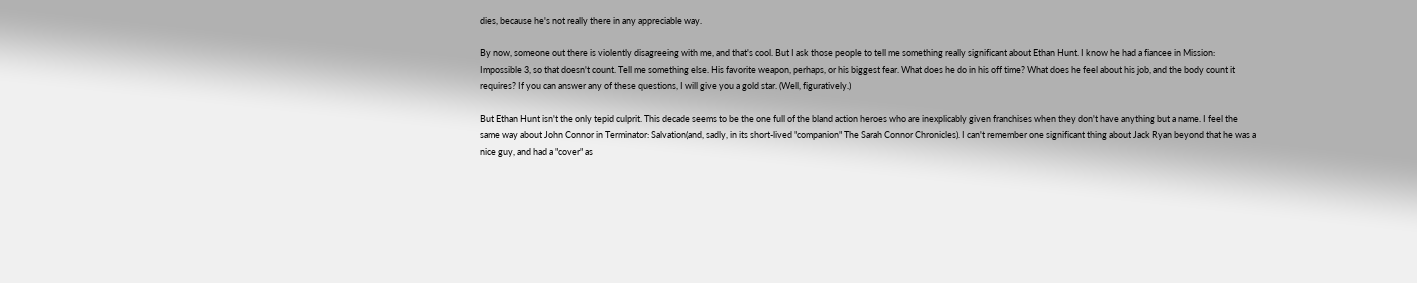dies, because he's not really there in any appreciable way.

By now, someone out there is violently disagreeing with me, and that's cool. But I ask those people to tell me something really significant about Ethan Hunt. I know he had a fiancee in Mission: Impossible 3, so that doesn't count. Tell me something else. His favorite weapon, perhaps, or his biggest fear. What does he do in his off time? What does he feel about his job, and the body count it requires? If you can answer any of these questions, I will give you a gold star. (Well, figuratively.)

But Ethan Hunt isn't the only tepid culprit. This decade seems to be the one full of the bland action heroes who are inexplicably given franchises when they don't have anything but a name. I feel the same way about John Connor in Terminator: Salvation(and, sadly, in its short-lived "companion" The Sarah Connor Chronicles). I can't remember one significant thing about Jack Ryan beyond that he was a nice guy, and had a "cover" as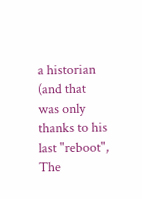a historian (and that was only thanks to his last "reboot", The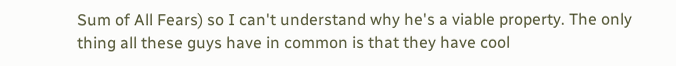Sum of All Fears) so I can't understand why he's a viable property. The only thing all these guys have in common is that they have cool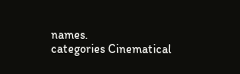names.
categories Cinematical